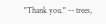"Thank you." -- trees,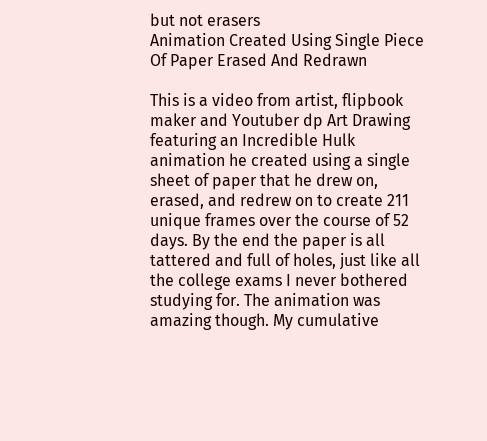but not erasers
Animation Created Using Single Piece Of Paper Erased And Redrawn

This is a video from artist, flipbook maker and Youtuber dp Art Drawing featuring an Incredible Hulk animation he created using a single sheet of paper that he drew on, erased, and redrew on to create 211 unique frames over the course of 52 days. By the end the paper is all tattered and full of holes, just like all the college exams I never bothered studying for. The animation was amazing though. My cumulative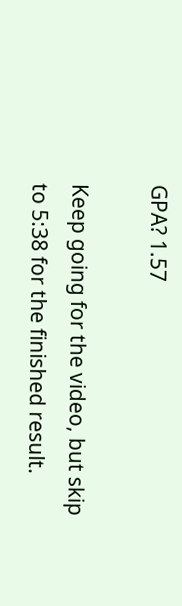GPA? 1.57

Keep going for the video, but skip to 5:38 for the finished result.